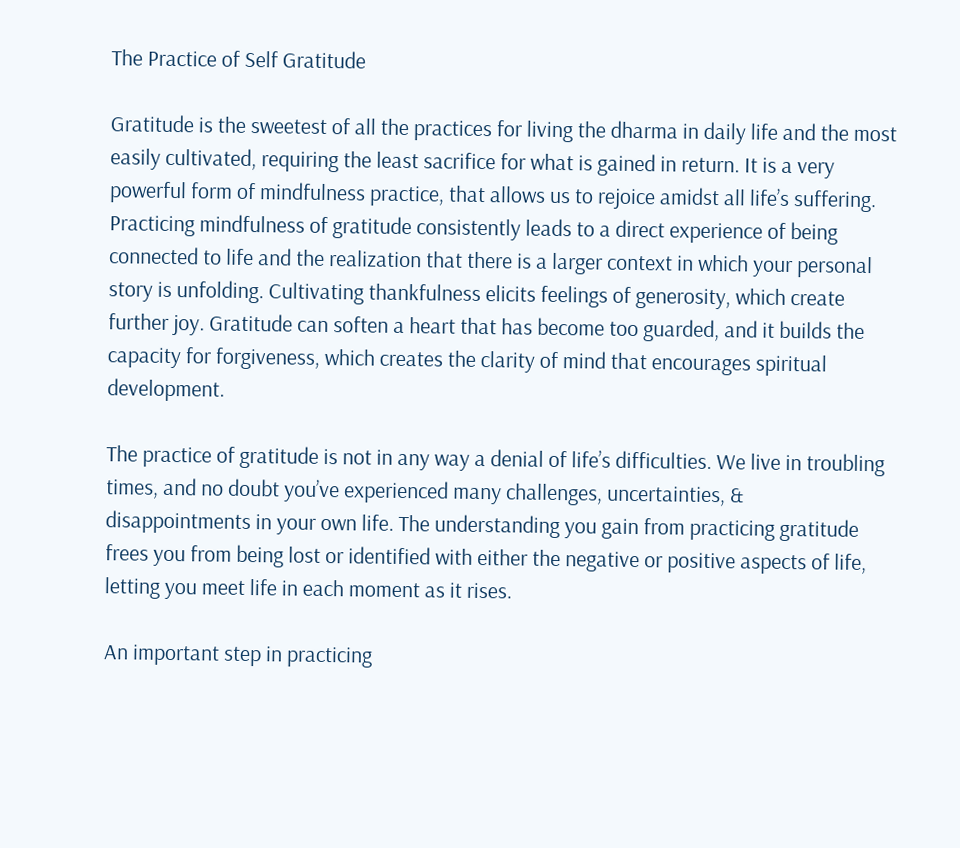The Practice of Self Gratitude

Gratitude is the sweetest of all the practices for living the dharma in daily life and the most easily cultivated, requiring the least sacrifice for what is gained in return. It is a very powerful form of mindfulness practice, that allows us to rejoice amidst all life’s suffering. Practicing mindfulness of gratitude consistently leads to a direct experience of being connected to life and the realization that there is a larger context in which your personal story is unfolding. Cultivating thankfulness elicits feelings of generosity, which create further joy. Gratitude can soften a heart that has become too guarded, and it builds the capacity for forgiveness, which creates the clarity of mind that encourages spiritual development.

The practice of gratitude is not in any way a denial of life’s difficulties. We live in troubling times, and no doubt you’ve experienced many challenges, uncertainties, & disappointments in your own life. The understanding you gain from practicing gratitude frees you from being lost or identified with either the negative or positive aspects of life, letting you meet life in each moment as it rises.

An important step in practicing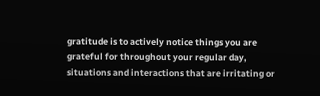gratitude is to actively notice things you are grateful for throughout your regular day, situations and interactions that are irritating or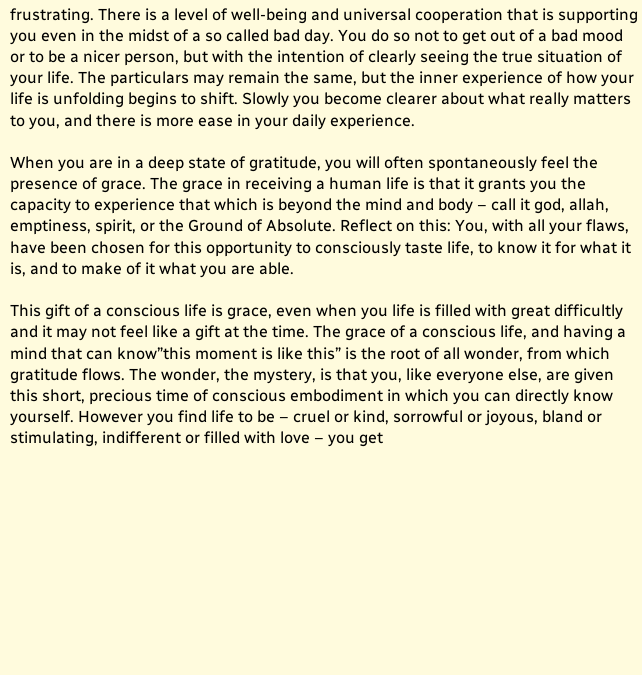frustrating. There is a level of well-being and universal cooperation that is supporting you even in the midst of a so called bad day. You do so not to get out of a bad mood or to be a nicer person, but with the intention of clearly seeing the true situation of your life. The particulars may remain the same, but the inner experience of how your life is unfolding begins to shift. Slowly you become clearer about what really matters to you, and there is more ease in your daily experience.

When you are in a deep state of gratitude, you will often spontaneously feel the presence of grace. The grace in receiving a human life is that it grants you the capacity to experience that which is beyond the mind and body – call it god, allah, emptiness, spirit, or the Ground of Absolute. Reflect on this: You, with all your flaws, have been chosen for this opportunity to consciously taste life, to know it for what it is, and to make of it what you are able.

This gift of a conscious life is grace, even when you life is filled with great difficultly and it may not feel like a gift at the time. The grace of a conscious life, and having a mind that can know”this moment is like this” is the root of all wonder, from which gratitude flows. The wonder, the mystery, is that you, like everyone else, are given this short, precious time of conscious embodiment in which you can directly know yourself. However you find life to be – cruel or kind, sorrowful or joyous, bland or stimulating, indifferent or filled with love – you get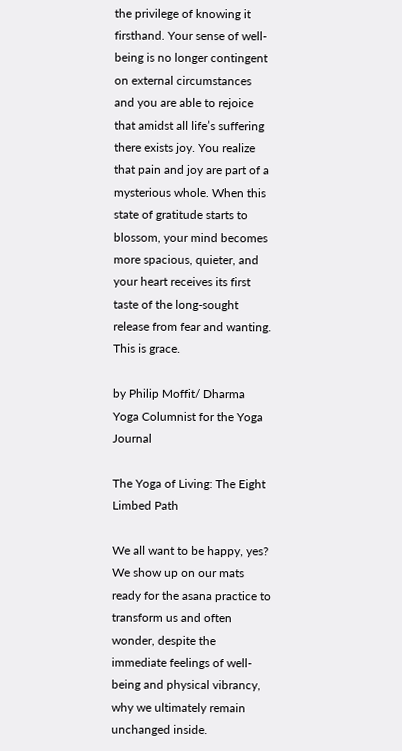the privilege of knowing it firsthand. Your sense of well-being is no longer contingent on external circumstances and you are able to rejoice that amidst all life’s suffering there exists joy. You realize that pain and joy are part of a mysterious whole. When this state of gratitude starts to blossom, your mind becomes more spacious, quieter, and your heart receives its first taste of the long-sought release from fear and wanting. This is grace.

by Philip Moffit/ Dharma Yoga Columnist for the Yoga Journal

The Yoga of Living: The Eight Limbed Path

We all want to be happy, yes? We show up on our mats ready for the asana practice to transform us and often wonder, despite the immediate feelings of well-being and physical vibrancy, why we ultimately remain unchanged inside.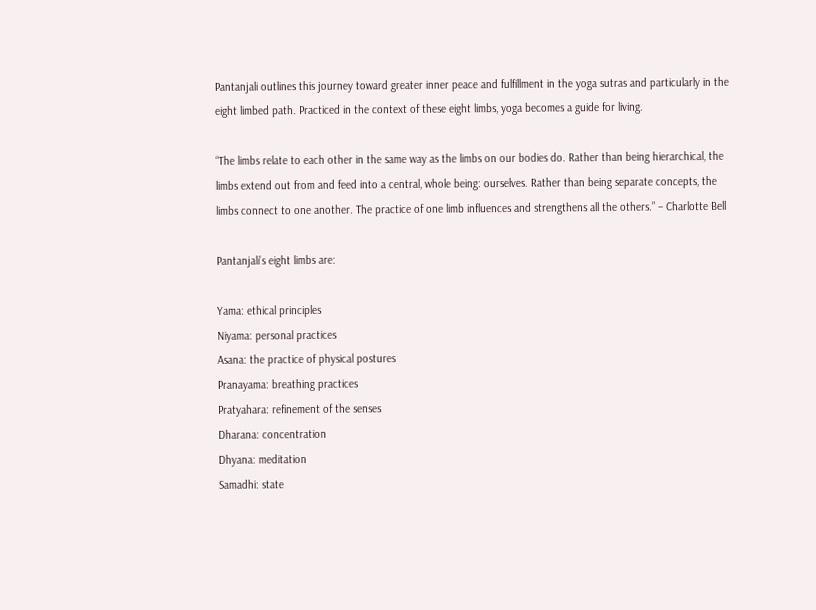Pantanjali outlines this journey toward greater inner peace and fulfillment in the yoga sutras and particularly in the eight limbed path. Practiced in the context of these eight limbs, yoga becomes a guide for living.

“The limbs relate to each other in the same way as the limbs on our bodies do. Rather than being hierarchical, the limbs extend out from and feed into a central, whole being: ourselves. Rather than being separate concepts, the limbs connect to one another. The practice of one limb influences and strengthens all the others.” – Charlotte Bell

Pantanjali’s eight limbs are:

Yama: ethical principles
Niyama: personal practices
Asana: the practice of physical postures
Pranayama: breathing practices
Pratyahara: refinement of the senses
Dharana: concentration
Dhyana: meditation
Samadhi: state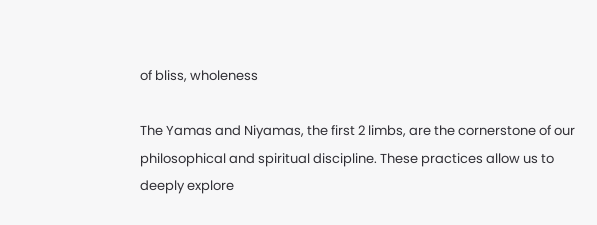of bliss, wholeness

The Yamas and Niyamas, the first 2 limbs, are the cornerstone of our philosophical and spiritual discipline. These practices allow us to deeply explore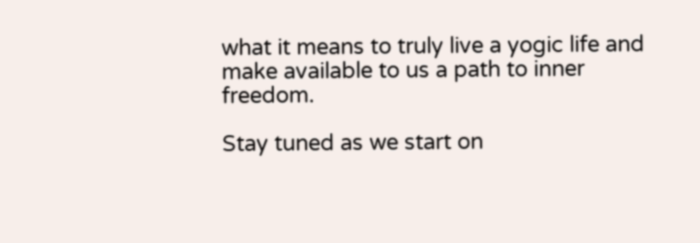what it means to truly live a yogic life and make available to us a path to inner freedom.

Stay tuned as we start on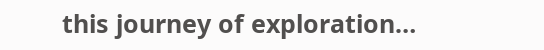this journey of exploration…